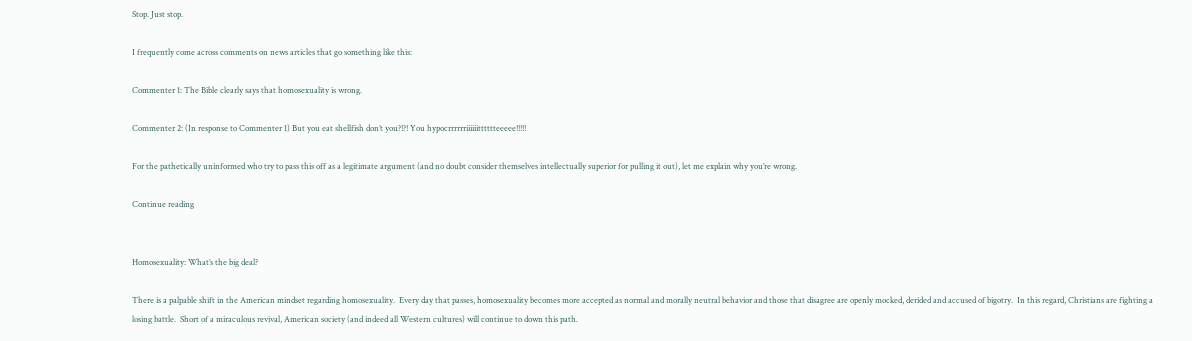Stop. Just stop.

I frequently come across comments on news articles that go something like this:

Commenter 1: The Bible clearly says that homosexuality is wrong.

Commenter 2: (In response to Commenter 1) But you eat shellfish don’t you?!?! You hypocrrrrrriiiiiitttttteeeee!!!!!

For the pathetically uninformed who try to pass this off as a legitimate argument (and no doubt consider themselves intellectually superior for pulling it out), let me explain why you’re wrong.

Continue reading


Homosexuality: What’s the big deal?

There is a palpable shift in the American mindset regarding homosexuality.  Every day that passes, homosexuality becomes more accepted as normal and morally neutral behavior and those that disagree are openly mocked, derided and accused of bigotry.  In this regard, Christians are fighting a losing battle.  Short of a miraculous revival, American society (and indeed all Western cultures) will continue to down this path.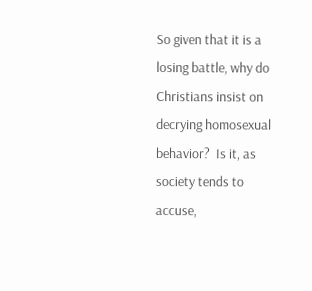So given that it is a losing battle, why do Christians insist on decrying homosexual behavior?  Is it, as society tends to accuse,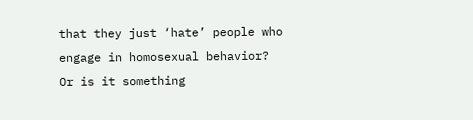that they just ‘hate’ people who engage in homosexual behavior?  Or is it something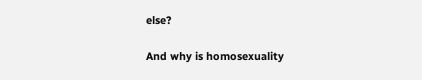else?

And why is homosexuality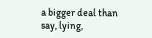a bigger deal than say, lying,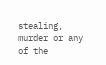stealing, murder or any of the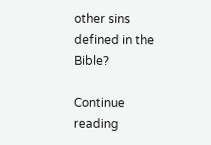other sins defined in the Bible?

Continue reading